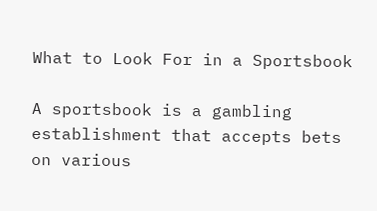What to Look For in a Sportsbook

A sportsbook is a gambling establishment that accepts bets on various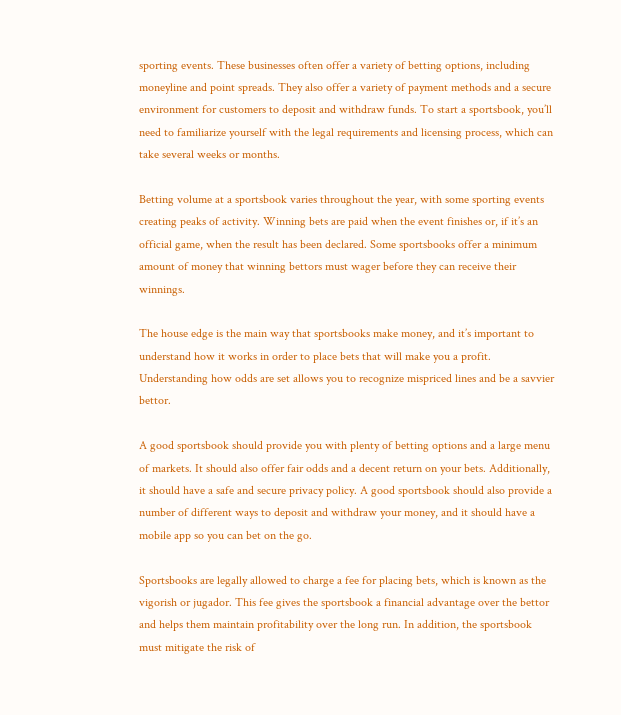sporting events. These businesses often offer a variety of betting options, including moneyline and point spreads. They also offer a variety of payment methods and a secure environment for customers to deposit and withdraw funds. To start a sportsbook, you’ll need to familiarize yourself with the legal requirements and licensing process, which can take several weeks or months.

Betting volume at a sportsbook varies throughout the year, with some sporting events creating peaks of activity. Winning bets are paid when the event finishes or, if it’s an official game, when the result has been declared. Some sportsbooks offer a minimum amount of money that winning bettors must wager before they can receive their winnings.

The house edge is the main way that sportsbooks make money, and it’s important to understand how it works in order to place bets that will make you a profit. Understanding how odds are set allows you to recognize mispriced lines and be a savvier bettor.

A good sportsbook should provide you with plenty of betting options and a large menu of markets. It should also offer fair odds and a decent return on your bets. Additionally, it should have a safe and secure privacy policy. A good sportsbook should also provide a number of different ways to deposit and withdraw your money, and it should have a mobile app so you can bet on the go.

Sportsbooks are legally allowed to charge a fee for placing bets, which is known as the vigorish or jugador. This fee gives the sportsbook a financial advantage over the bettor and helps them maintain profitability over the long run. In addition, the sportsbook must mitigate the risk of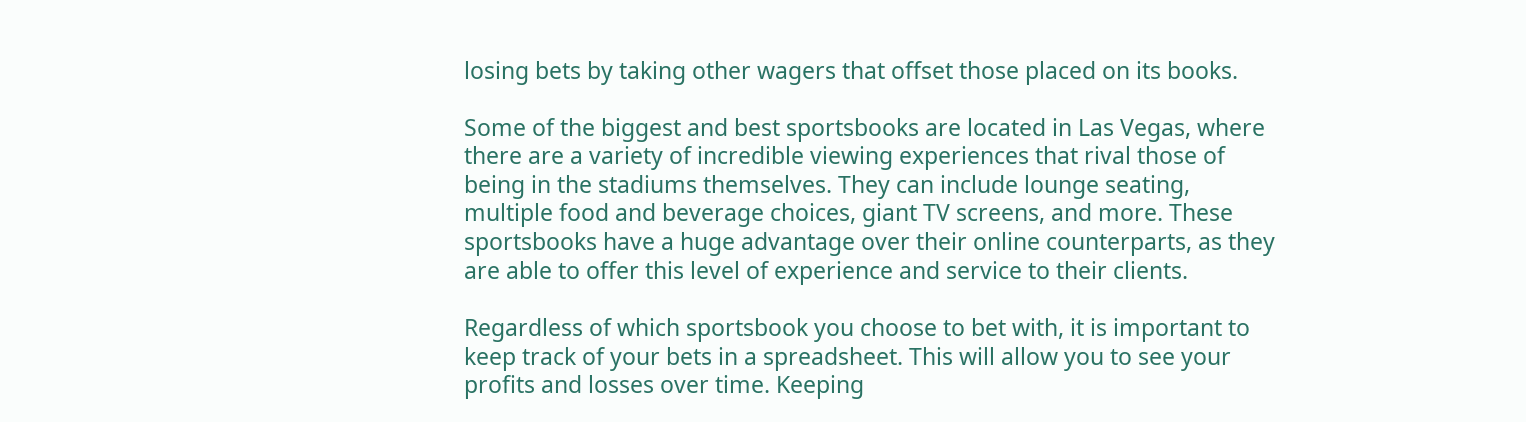losing bets by taking other wagers that offset those placed on its books.

Some of the biggest and best sportsbooks are located in Las Vegas, where there are a variety of incredible viewing experiences that rival those of being in the stadiums themselves. They can include lounge seating, multiple food and beverage choices, giant TV screens, and more. These sportsbooks have a huge advantage over their online counterparts, as they are able to offer this level of experience and service to their clients.

Regardless of which sportsbook you choose to bet with, it is important to keep track of your bets in a spreadsheet. This will allow you to see your profits and losses over time. Keeping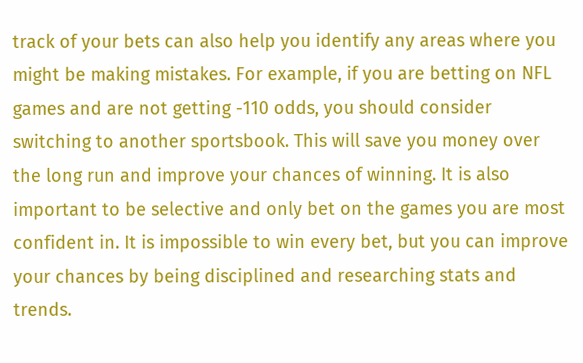track of your bets can also help you identify any areas where you might be making mistakes. For example, if you are betting on NFL games and are not getting -110 odds, you should consider switching to another sportsbook. This will save you money over the long run and improve your chances of winning. It is also important to be selective and only bet on the games you are most confident in. It is impossible to win every bet, but you can improve your chances by being disciplined and researching stats and trends.